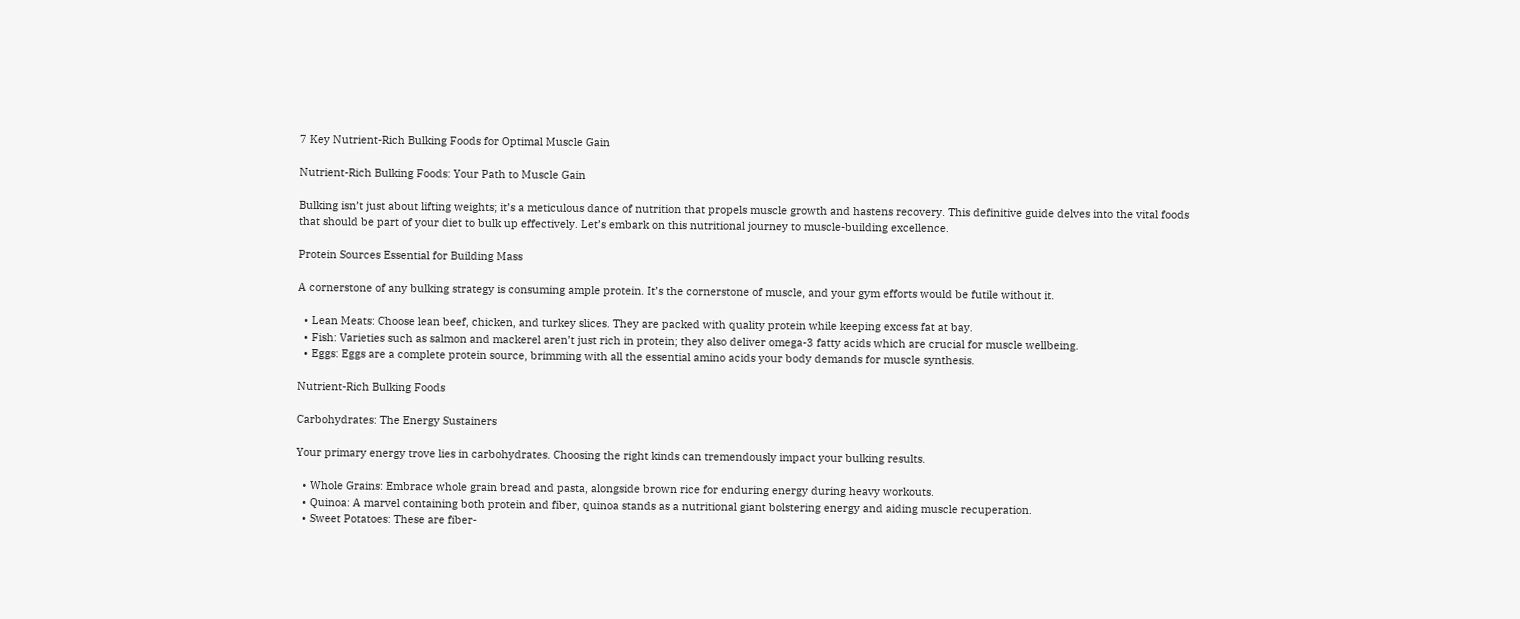7 Key Nutrient-Rich Bulking Foods for Optimal Muscle Gain

Nutrient-Rich Bulking Foods: Your Path to Muscle Gain

Bulking isn’t just about lifting weights; it’s a meticulous dance of nutrition that propels muscle growth and hastens recovery. This definitive guide delves into the vital foods that should be part of your diet to bulk up effectively. Let’s embark on this nutritional journey to muscle-building excellence.

Protein Sources Essential for Building Mass

A cornerstone of any bulking strategy is consuming ample protein. It’s the cornerstone of muscle, and your gym efforts would be futile without it.

  • Lean Meats: Choose lean beef, chicken, and turkey slices. They are packed with quality protein while keeping excess fat at bay.
  • Fish: Varieties such as salmon and mackerel aren’t just rich in protein; they also deliver omega-3 fatty acids which are crucial for muscle wellbeing.
  • Eggs: Eggs are a complete protein source, brimming with all the essential amino acids your body demands for muscle synthesis.

Nutrient-Rich Bulking Foods

Carbohydrates: The Energy Sustainers

Your primary energy trove lies in carbohydrates. Choosing the right kinds can tremendously impact your bulking results.

  • Whole Grains: Embrace whole grain bread and pasta, alongside brown rice for enduring energy during heavy workouts.
  • Quinoa: A marvel containing both protein and fiber, quinoa stands as a nutritional giant bolstering energy and aiding muscle recuperation.
  • Sweet Potatoes: These are fiber-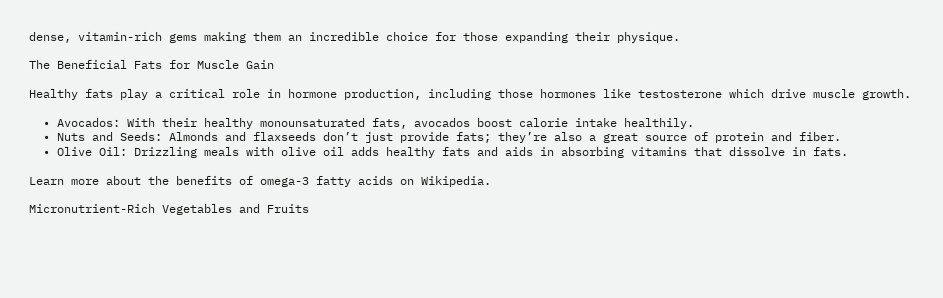dense, vitamin-rich gems making them an incredible choice for those expanding their physique.

The Beneficial Fats for Muscle Gain

Healthy fats play a critical role in hormone production, including those hormones like testosterone which drive muscle growth.

  • Avocados: With their healthy monounsaturated fats, avocados boost calorie intake healthily.
  • Nuts and Seeds: Almonds and flaxseeds don’t just provide fats; they’re also a great source of protein and fiber.
  • Olive Oil: Drizzling meals with olive oil adds healthy fats and aids in absorbing vitamins that dissolve in fats.

Learn more about the benefits of omega-3 fatty acids on Wikipedia.

Micronutrient-Rich Vegetables and Fruits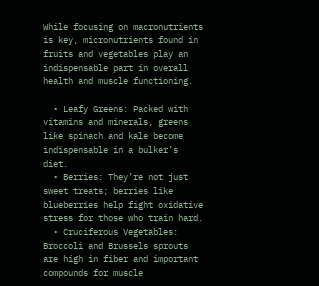While focusing on macronutrients is key, micronutrients found in fruits and vegetables play an indispensable part in overall health and muscle functioning.

  • Leafy Greens: Packed with vitamins and minerals, greens like spinach and kale become indispensable in a bulker’s diet.
  • Berries: They’re not just sweet treats; berries like blueberries help fight oxidative stress for those who train hard.
  • Cruciferous Vegetables: Broccoli and Brussels sprouts are high in fiber and important compounds for muscle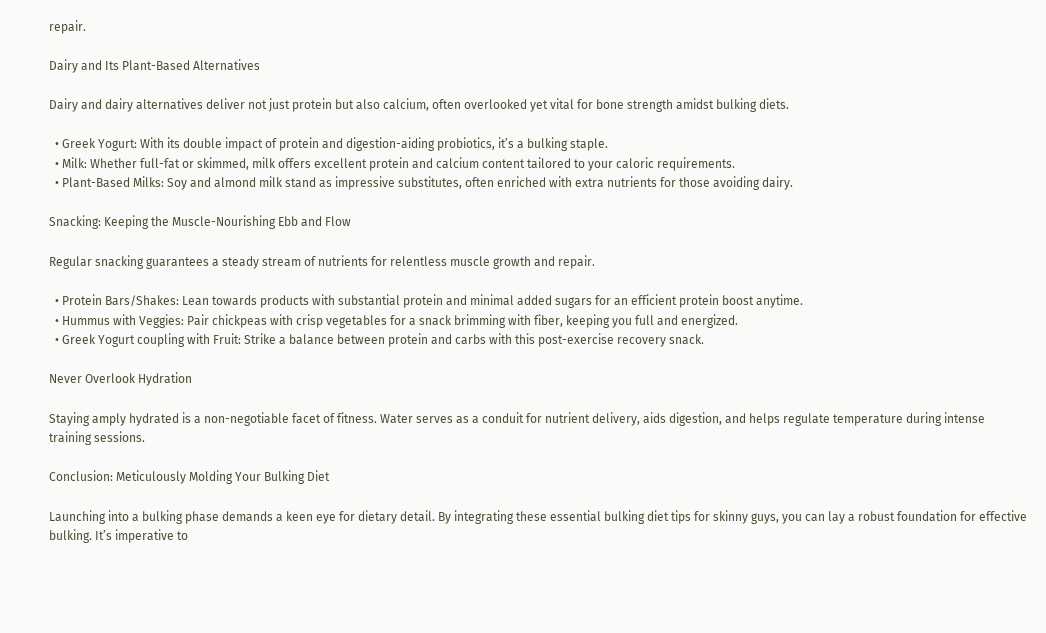repair.

Dairy and Its Plant-Based Alternatives

Dairy and dairy alternatives deliver not just protein but also calcium, often overlooked yet vital for bone strength amidst bulking diets.

  • Greek Yogurt: With its double impact of protein and digestion-aiding probiotics, it’s a bulking staple.
  • Milk: Whether full-fat or skimmed, milk offers excellent protein and calcium content tailored to your caloric requirements.
  • Plant-Based Milks: Soy and almond milk stand as impressive substitutes, often enriched with extra nutrients for those avoiding dairy.

Snacking: Keeping the Muscle-Nourishing Ebb and Flow

Regular snacking guarantees a steady stream of nutrients for relentless muscle growth and repair.

  • Protein Bars/Shakes: Lean towards products with substantial protein and minimal added sugars for an efficient protein boost anytime.
  • Hummus with Veggies: Pair chickpeas with crisp vegetables for a snack brimming with fiber, keeping you full and energized.
  • Greek Yogurt coupling with Fruit: Strike a balance between protein and carbs with this post-exercise recovery snack.

Never Overlook Hydration

Staying amply hydrated is a non-negotiable facet of fitness. Water serves as a conduit for nutrient delivery, aids digestion, and helps regulate temperature during intense training sessions.

Conclusion: Meticulously Molding Your Bulking Diet

Launching into a bulking phase demands a keen eye for dietary detail. By integrating these essential bulking diet tips for skinny guys, you can lay a robust foundation for effective bulking. It’s imperative to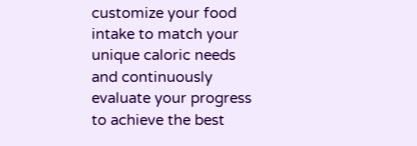customize your food intake to match your unique caloric needs and continuously evaluate your progress to achieve the best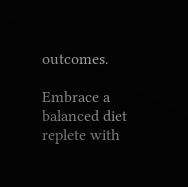outcomes.

Embrace a balanced diet replete with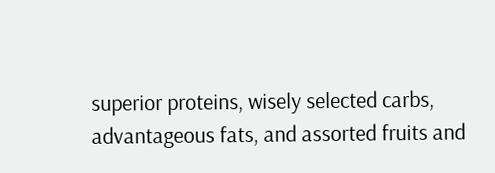superior proteins, wisely selected carbs, advantageous fats, and assorted fruits and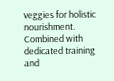veggies for holistic nourishment. Combined with dedicated training and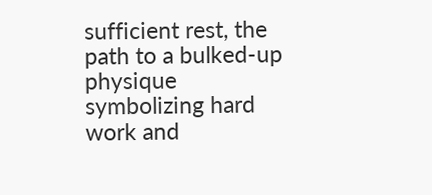sufficient rest, the path to a bulked-up physique symbolizing hard work and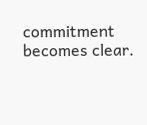commitment becomes clear.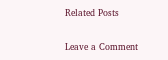Related Posts

Leave a Comment